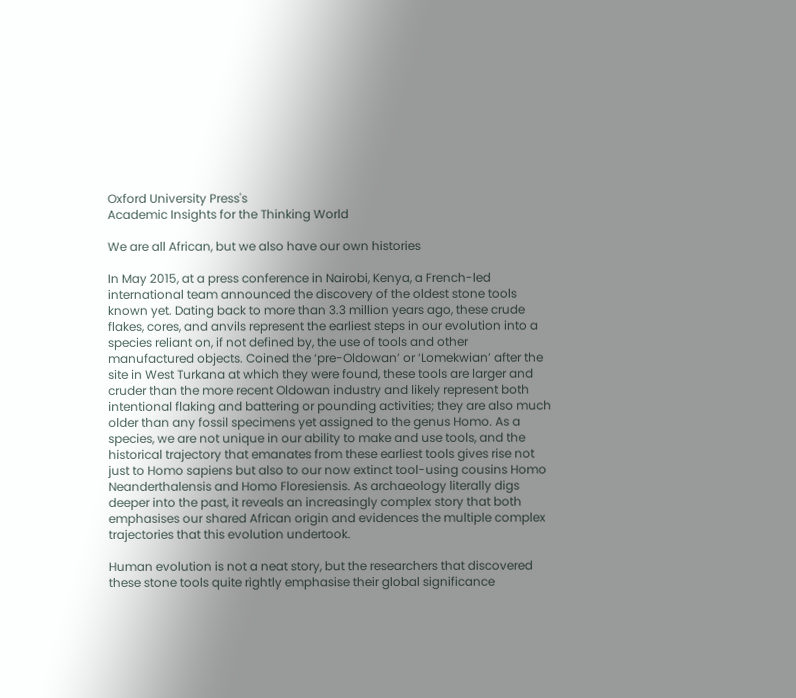Oxford University Press's
Academic Insights for the Thinking World

We are all African, but we also have our own histories

In May 2015, at a press conference in Nairobi, Kenya, a French-led international team announced the discovery of the oldest stone tools known yet. Dating back to more than 3.3 million years ago, these crude flakes, cores, and anvils represent the earliest steps in our evolution into a species reliant on, if not defined by, the use of tools and other manufactured objects. Coined the ‘pre-Oldowan’ or ‘Lomekwian’ after the site in West Turkana at which they were found, these tools are larger and cruder than the more recent Oldowan industry and likely represent both intentional flaking and battering or pounding activities; they are also much older than any fossil specimens yet assigned to the genus Homo. As a species, we are not unique in our ability to make and use tools, and the historical trajectory that emanates from these earliest tools gives rise not just to Homo sapiens but also to our now extinct tool-using cousins Homo Neanderthalensis and Homo Floresiensis. As archaeology literally digs deeper into the past, it reveals an increasingly complex story that both emphasises our shared African origin and evidences the multiple complex trajectories that this evolution undertook.

Human evolution is not a neat story, but the researchers that discovered these stone tools quite rightly emphasise their global significance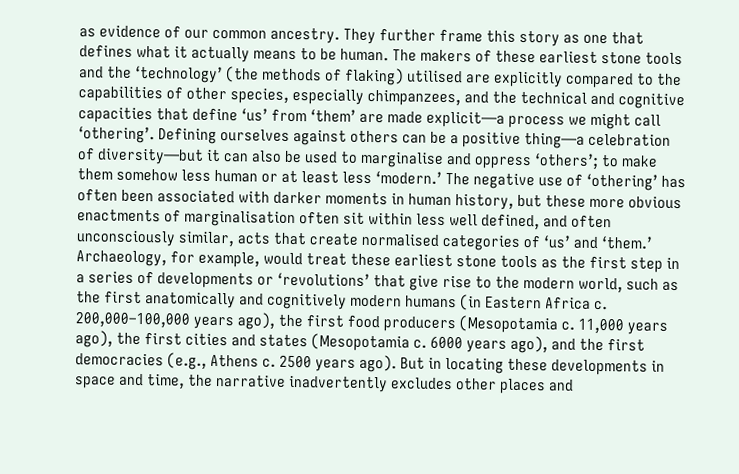as evidence of our common ancestry. They further frame this story as one that defines what it actually means to be human. The makers of these earliest stone tools and the ‘technology’ (the methods of flaking) utilised are explicitly compared to the capabilities of other species, especially chimpanzees, and the technical and cognitive capacities that define ‘us’ from ‘them’ are made explicit—a process we might call ‘othering’. Defining ourselves against others can be a positive thing—a celebration of diversity—but it can also be used to marginalise and oppress ‘others’; to make them somehow less human or at least less ‘modern.’ The negative use of ‘othering’ has often been associated with darker moments in human history, but these more obvious enactments of marginalisation often sit within less well defined, and often unconsciously similar, acts that create normalised categories of ‘us’ and ‘them.’ Archaeology, for example, would treat these earliest stone tools as the first step in a series of developments or ‘revolutions’ that give rise to the modern world, such as the first anatomically and cognitively modern humans (in Eastern Africa c. 200,000–100,000 years ago), the first food producers (Mesopotamia c. 11,000 years ago), the first cities and states (Mesopotamia c. 6000 years ago), and the first democracies (e.g., Athens c. 2500 years ago). But in locating these developments in space and time, the narrative inadvertently excludes other places and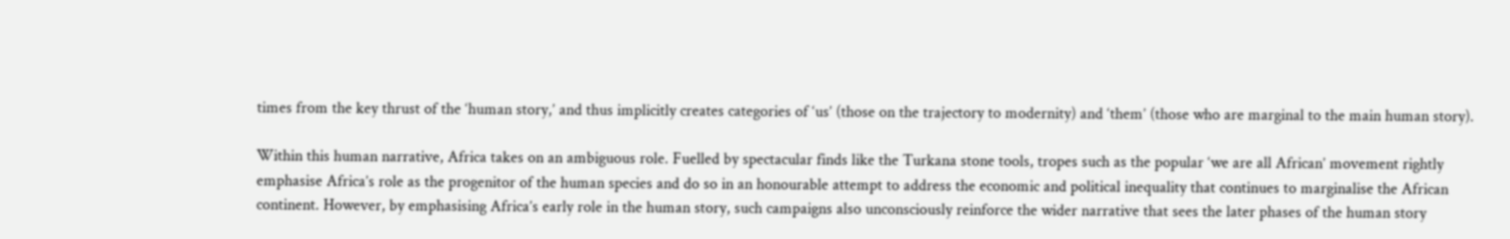times from the key thrust of the ‘human story,’ and thus implicitly creates categories of ‘us’ (those on the trajectory to modernity) and ‘them’ (those who are marginal to the main human story).

Within this human narrative, Africa takes on an ambiguous role. Fuelled by spectacular finds like the Turkana stone tools, tropes such as the popular ‘we are all African’ movement rightly emphasise Africa’s role as the progenitor of the human species and do so in an honourable attempt to address the economic and political inequality that continues to marginalise the African continent. However, by emphasising Africa’s early role in the human story, such campaigns also unconsciously reinforce the wider narrative that sees the later phases of the human story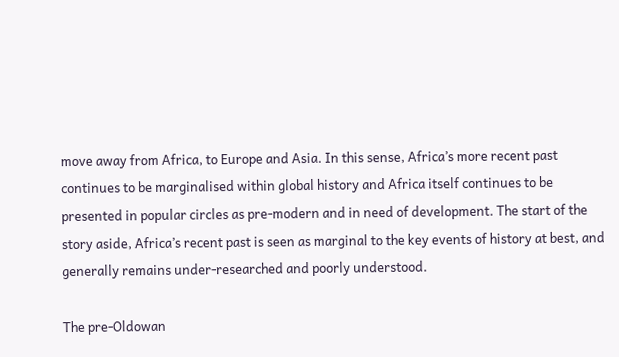move away from Africa, to Europe and Asia. In this sense, Africa’s more recent past continues to be marginalised within global history and Africa itself continues to be presented in popular circles as pre-modern and in need of development. The start of the story aside, Africa’s recent past is seen as marginal to the key events of history at best, and generally remains under-researched and poorly understood.

The pre-Oldowan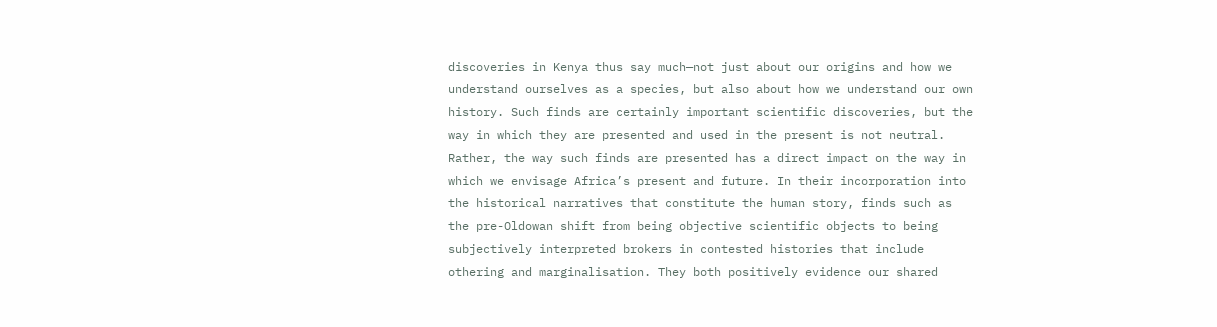discoveries in Kenya thus say much—not just about our origins and how we understand ourselves as a species, but also about how we understand our own history. Such finds are certainly important scientific discoveries, but the way in which they are presented and used in the present is not neutral. Rather, the way such finds are presented has a direct impact on the way in which we envisage Africa’s present and future. In their incorporation into the historical narratives that constitute the human story, finds such as the pre-Oldowan shift from being objective scientific objects to being subjectively interpreted brokers in contested histories that include othering and marginalisation. They both positively evidence our shared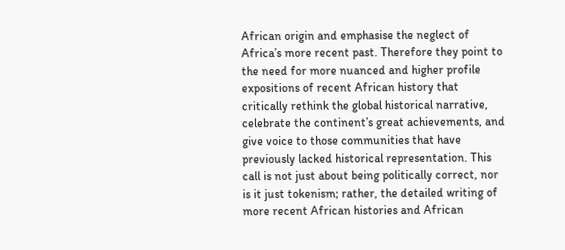African origin and emphasise the neglect of Africa’s more recent past. Therefore they point to the need for more nuanced and higher profile expositions of recent African history that critically rethink the global historical narrative, celebrate the continent’s great achievements, and give voice to those communities that have previously lacked historical representation. This call is not just about being politically correct, nor is it just tokenism; rather, the detailed writing of more recent African histories and African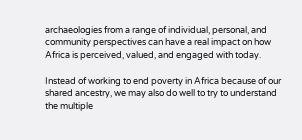archaeologies from a range of individual, personal, and community perspectives can have a real impact on how Africa is perceived, valued, and engaged with today.

Instead of working to end poverty in Africa because of our shared ancestry, we may also do well to try to understand the multiple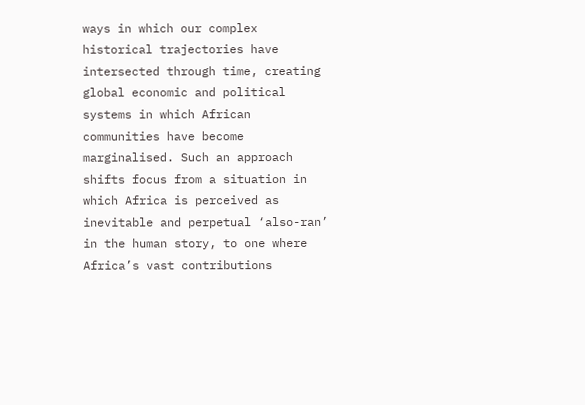ways in which our complex historical trajectories have intersected through time, creating global economic and political systems in which African communities have become marginalised. Such an approach shifts focus from a situation in which Africa is perceived as inevitable and perpetual ‘also-ran’ in the human story, to one where Africa’s vast contributions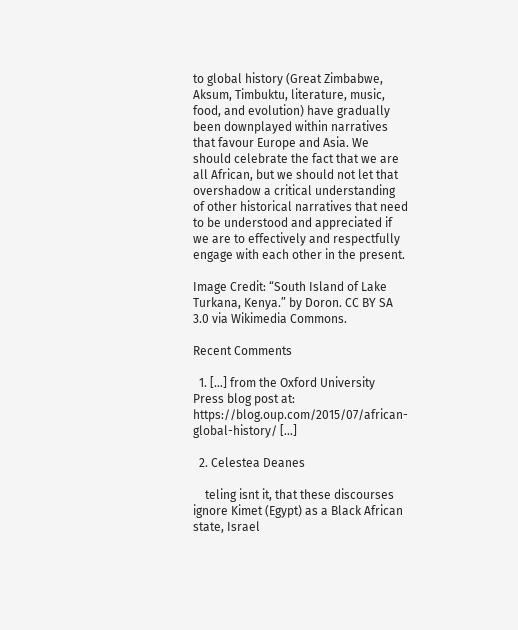to global history (Great Zimbabwe, Aksum, Timbuktu, literature, music, food, and evolution) have gradually been downplayed within narratives that favour Europe and Asia. We should celebrate the fact that we are all African, but we should not let that overshadow a critical understanding of other historical narratives that need to be understood and appreciated if we are to effectively and respectfully engage with each other in the present.

Image Credit: “South Island of Lake Turkana, Kenya.” by Doron. CC BY SA 3.0 via Wikimedia Commons.

Recent Comments

  1. […] from the Oxford University Press blog post at: https://blog.oup.com/2015/07/african-global-history/ […]

  2. Celestea Deanes

    teling isnt it, that these discourses ignore Kimet (Egypt) as a Black African state, Israel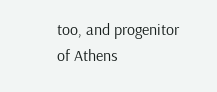too, and progenitor of Athens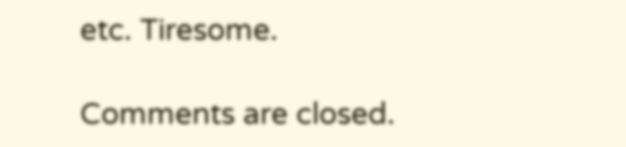etc. Tiresome.

Comments are closed.